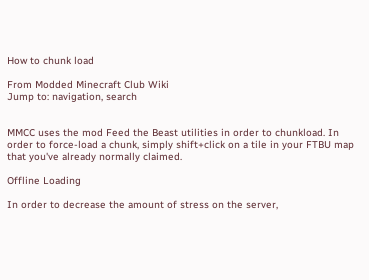How to chunk load

From Modded Minecraft Club Wiki
Jump to: navigation, search


MMCC uses the mod Feed the Beast utilities in order to chunkload. In order to force-load a chunk, simply shift+click on a tile in your FTBU map that you've already normally claimed.

Offline Loading

In order to decrease the amount of stress on the server,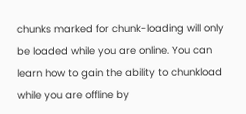chunks marked for chunk-loading will only be loaded while you are online. You can learn how to gain the ability to chunkload while you are offline by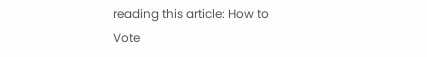reading this article: How to Vote